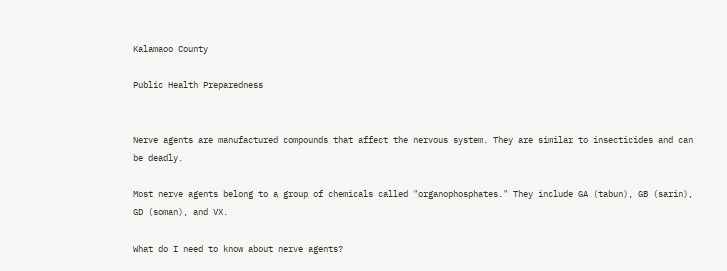Kalamaoo County

Public Health Preparedness


Nerve agents are manufactured compounds that affect the nervous system. They are similar to insecticides and can be deadly.

Most nerve agents belong to a group of chemicals called "organophosphates." They include GA (tabun), GB (sarin), GD (soman), and VX.

What do I need to know about nerve agents?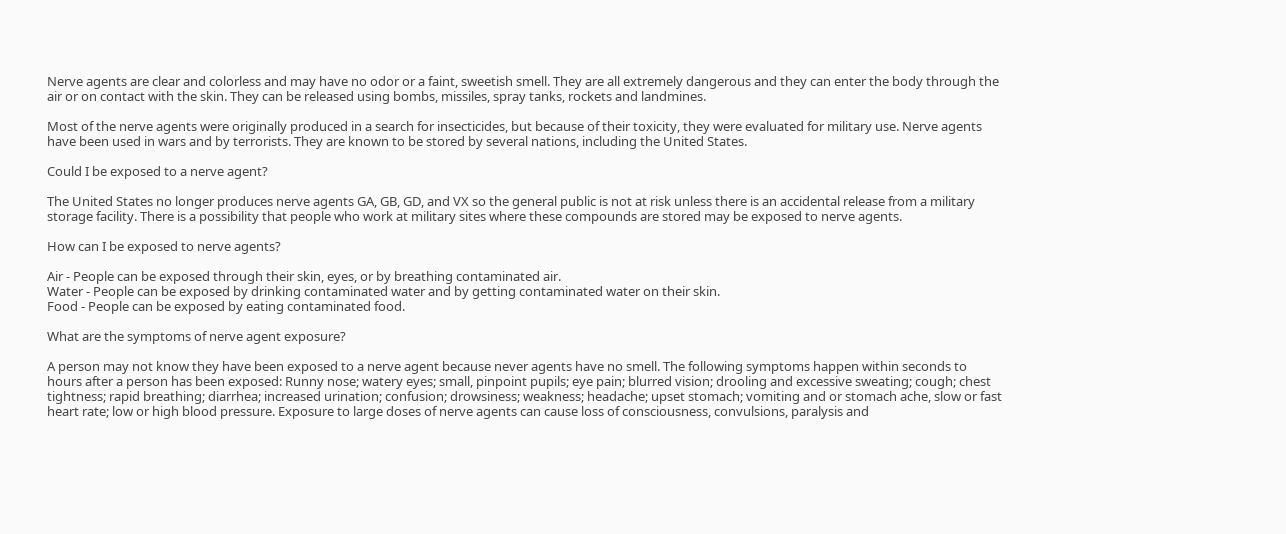Nerve agents are clear and colorless and may have no odor or a faint, sweetish smell. They are all extremely dangerous and they can enter the body through the air or on contact with the skin. They can be released using bombs, missiles, spray tanks, rockets and landmines.

Most of the nerve agents were originally produced in a search for insecticides, but because of their toxicity, they were evaluated for military use. Nerve agents have been used in wars and by terrorists. They are known to be stored by several nations, including the United States.

Could I be exposed to a nerve agent?

The United States no longer produces nerve agents GA, GB, GD, and VX so the general public is not at risk unless there is an accidental release from a military storage facility. There is a possibility that people who work at military sites where these compounds are stored may be exposed to nerve agents.

How can I be exposed to nerve agents?

Air - People can be exposed through their skin, eyes, or by breathing contaminated air.
Water - People can be exposed by drinking contaminated water and by getting contaminated water on their skin.
Food - People can be exposed by eating contaminated food.

What are the symptoms of nerve agent exposure?

A person may not know they have been exposed to a nerve agent because never agents have no smell. The following symptoms happen within seconds to hours after a person has been exposed: Runny nose; watery eyes; small, pinpoint pupils; eye pain; blurred vision; drooling and excessive sweating; cough; chest tightness; rapid breathing; diarrhea; increased urination; confusion; drowsiness; weakness; headache; upset stomach; vomiting and or stomach ache, slow or fast heart rate; low or high blood pressure. Exposure to large doses of nerve agents can cause loss of consciousness, convulsions, paralysis and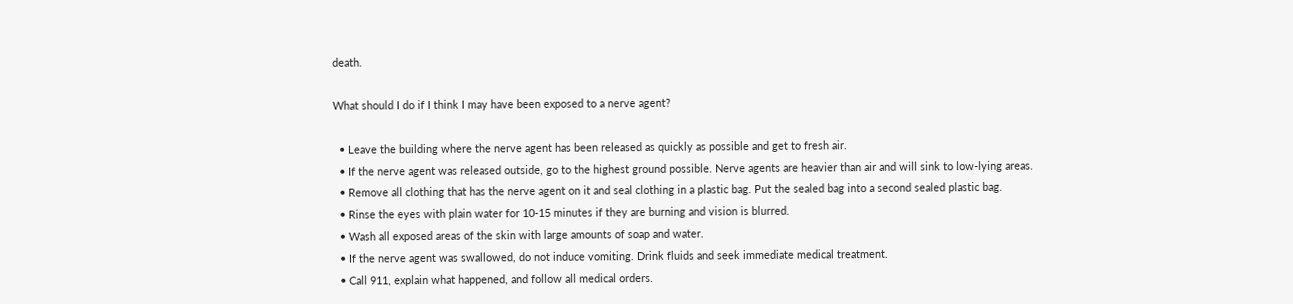death.

What should I do if I think I may have been exposed to a nerve agent?

  • Leave the building where the nerve agent has been released as quickly as possible and get to fresh air.
  • If the nerve agent was released outside, go to the highest ground possible. Nerve agents are heavier than air and will sink to low-lying areas.
  • Remove all clothing that has the nerve agent on it and seal clothing in a plastic bag. Put the sealed bag into a second sealed plastic bag.
  • Rinse the eyes with plain water for 10-15 minutes if they are burning and vision is blurred.
  • Wash all exposed areas of the skin with large amounts of soap and water.
  • If the nerve agent was swallowed, do not induce vomiting. Drink fluids and seek immediate medical treatment.
  • Call 911, explain what happened, and follow all medical orders.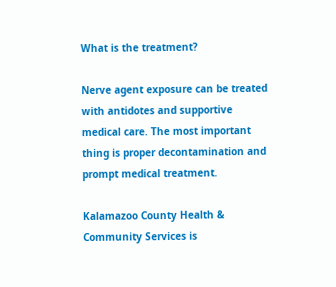What is the treatment?

Nerve agent exposure can be treated with antidotes and supportive medical care. The most important thing is proper decontamination and prompt medical treatment.

Kalamazoo County Health & Community Services is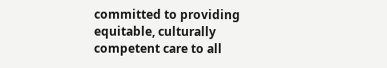committed to providing equitable, culturally competent care to all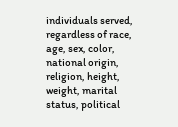individuals served, regardless of race, age, sex, color, national origin, religion, height, weight, marital status, political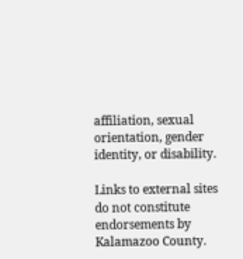affiliation, sexual orientation, gender identity, or disability.

Links to external sites do not constitute endorsements by Kalamazoo County.